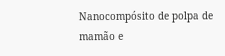Nanocompósito de polpa de mamão e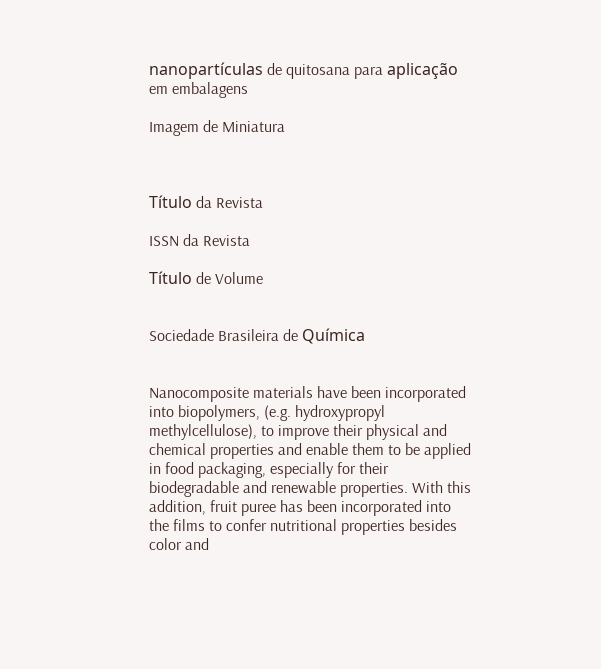nanopartículas de quitosana para aplicação em embalagens

Imagem de Miniatura



Título da Revista

ISSN da Revista

Título de Volume


Sociedade Brasileira de Química


Nanocomposite materials have been incorporated into biopolymers, (e.g. hydroxypropyl methylcellulose), to improve their physical and chemical properties and enable them to be applied in food packaging, especially for their biodegradable and renewable properties. With this addition, fruit puree has been incorporated into the films to confer nutritional properties besides color and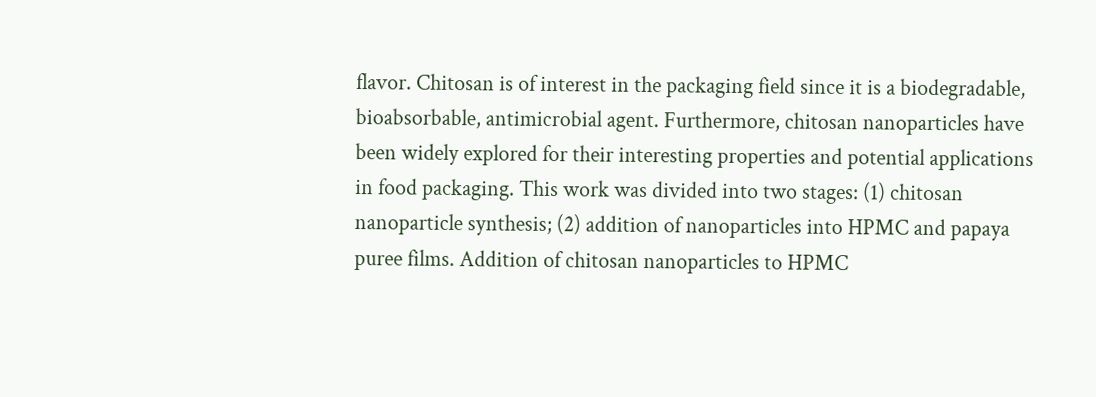flavor. Chitosan is of interest in the packaging field since it is a biodegradable, bioabsorbable, antimicrobial agent. Furthermore, chitosan nanoparticles have been widely explored for their interesting properties and potential applications in food packaging. This work was divided into two stages: (1) chitosan nanoparticle synthesis; (2) addition of nanoparticles into HPMC and papaya puree films. Addition of chitosan nanoparticles to HPMC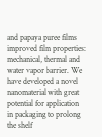and papaya puree films improved film properties: mechanical, thermal and water vapor barrier. We have developed a novel nanomaterial with great potential for application in packaging to prolong the shelf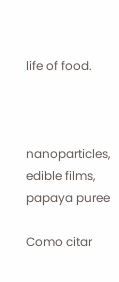life of food.



nanoparticles, edible films, papaya puree

Como citar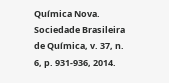Química Nova. Sociedade Brasileira de Química, v. 37, n. 6, p. 931-936, 2014.